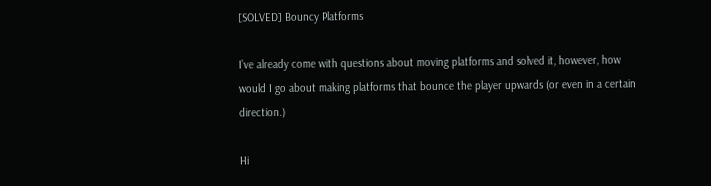[SOLVED] Bouncy Platforms

I’ve already come with questions about moving platforms and solved it, however, how would I go about making platforms that bounce the player upwards (or even in a certain direction.)

Hi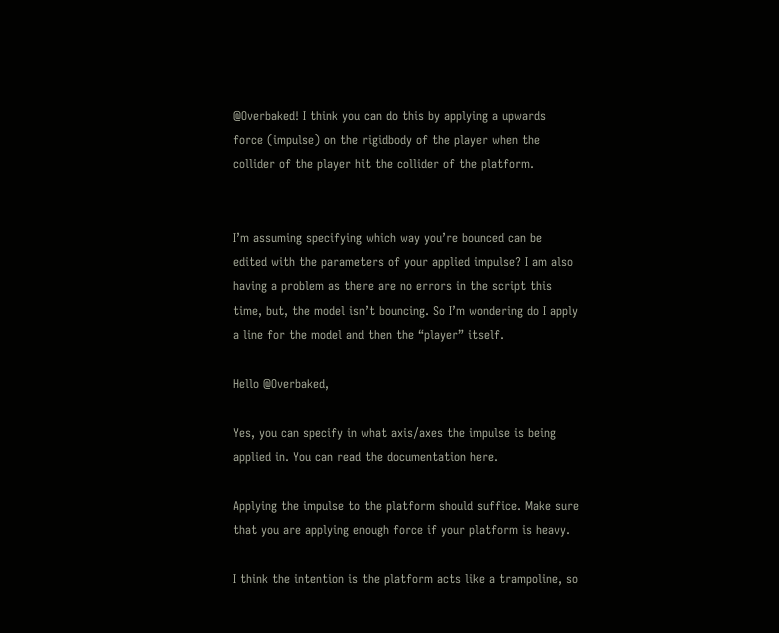@Overbaked! I think you can do this by applying a upwards force (impulse) on the rigidbody of the player when the collider of the player hit the collider of the platform.


I’m assuming specifying which way you’re bounced can be edited with the parameters of your applied impulse? I am also having a problem as there are no errors in the script this time, but, the model isn’t bouncing. So I’m wondering do I apply a line for the model and then the “player” itself.

Hello @Overbaked,

Yes, you can specify in what axis/axes the impulse is being applied in. You can read the documentation here.

Applying the impulse to the platform should suffice. Make sure that you are applying enough force if your platform is heavy.

I think the intention is the platform acts like a trampoline, so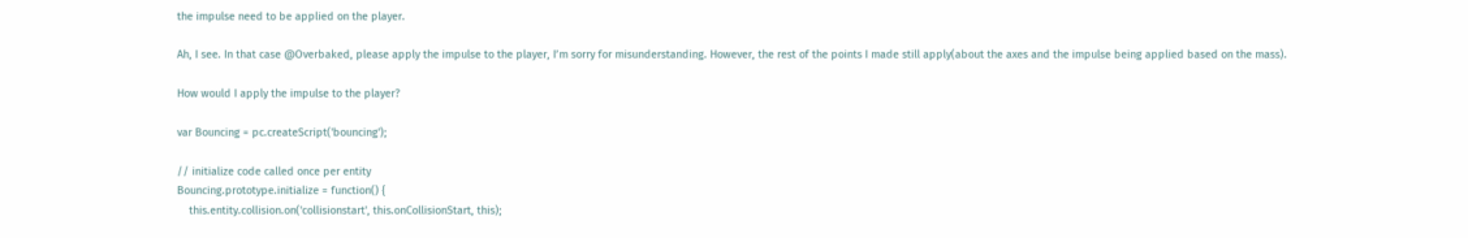the impulse need to be applied on the player.

Ah, I see. In that case @Overbaked, please apply the impulse to the player, I’m sorry for misunderstanding. However, the rest of the points I made still apply(about the axes and the impulse being applied based on the mass).

How would I apply the impulse to the player?

var Bouncing = pc.createScript('bouncing');

// initialize code called once per entity
Bouncing.prototype.initialize = function() {
    this.entity.collision.on('collisionstart', this.onCollisionStart, this);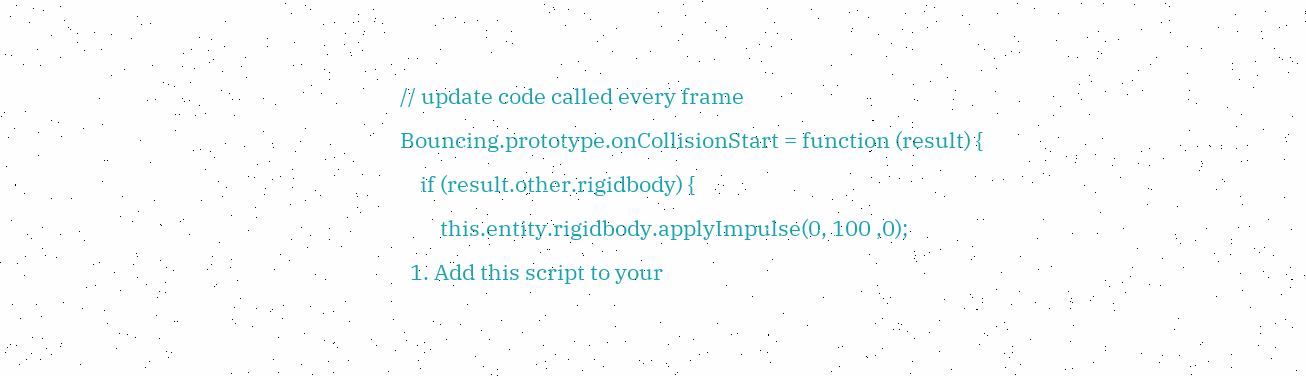// update code called every frame
Bouncing.prototype.onCollisionStart = function (result) {
    if (result.other.rigidbody) {
        this.entity.rigidbody.applyImpulse(0, 100 ,0);
  1. Add this script to your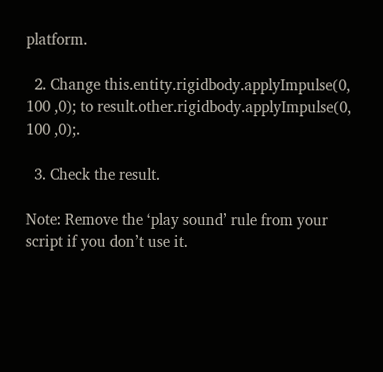platform.

  2. Change this.entity.rigidbody.applyImpulse(0, 100 ,0); to result.other.rigidbody.applyImpulse(0, 100 ,0);.

  3. Check the result.

Note: Remove the ‘play sound’ rule from your script if you don’t use it.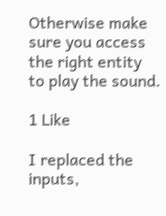Otherwise make sure you access the right entity to play the sound.

1 Like

I replaced the inputs,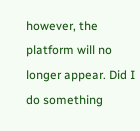however, the platform will no longer appear. Did I do something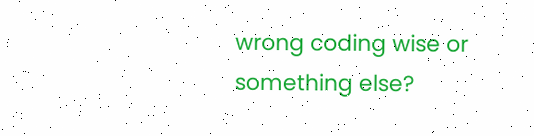wrong coding wise or something else?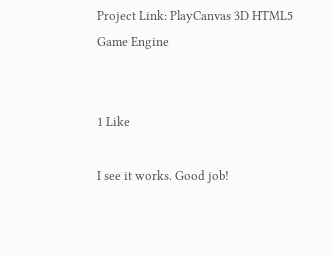Project Link: PlayCanvas 3D HTML5 Game Engine


1 Like

I see it works. Good job!